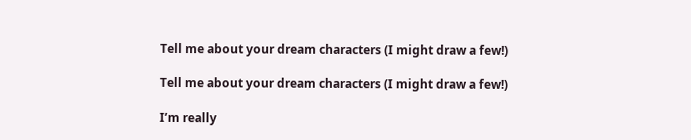Tell me about your dream characters (I might draw a few!)

Tell me about your dream characters (I might draw a few!)

I’m really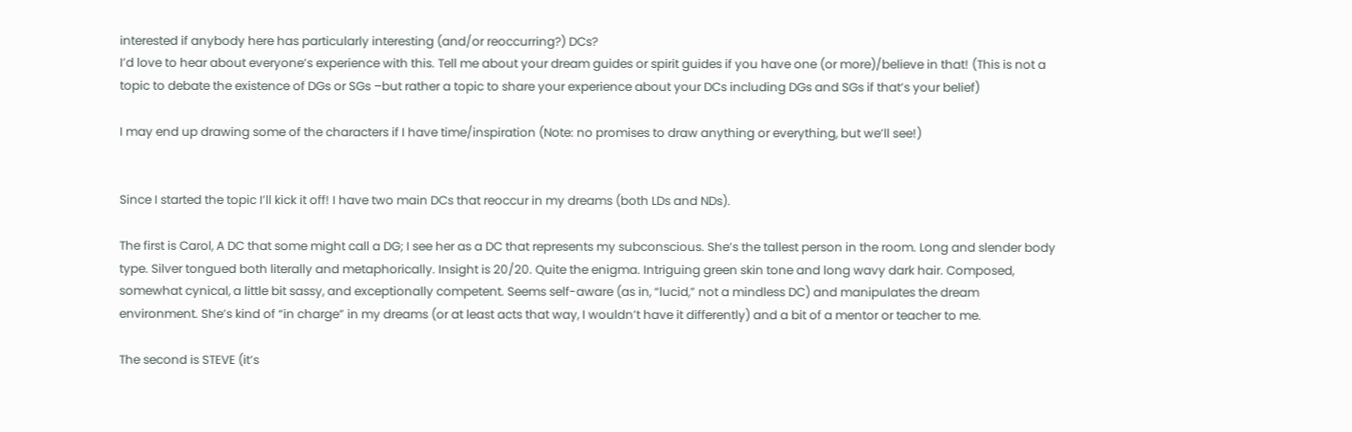interested if anybody here has particularly interesting (and/or reoccurring?) DCs?
I’d love to hear about everyone’s experience with this. Tell me about your dream guides or spirit guides if you have one (or more)/believe in that! (This is not a topic to debate the existence of DGs or SGs –but rather a topic to share your experience about your DCs including DGs and SGs if that’s your belief)

I may end up drawing some of the characters if I have time/inspiration (Note: no promises to draw anything or everything, but we’ll see!)


Since I started the topic I’ll kick it off! I have two main DCs that reoccur in my dreams (both LDs and NDs).

The first is Carol, A DC that some might call a DG; I see her as a DC that represents my subconscious. She’s the tallest person in the room. Long and slender body type. Silver tongued both literally and metaphorically. Insight is 20/20. Quite the enigma. Intriguing green skin tone and long wavy dark hair. Composed, somewhat cynical, a little bit sassy, and exceptionally competent. Seems self-aware (as in, “lucid,” not a mindless DC) and manipulates the dream environment. She’s kind of “in charge” in my dreams (or at least acts that way, I wouldn’t have it differently) and a bit of a mentor or teacher to me.

The second is STEVE (it’s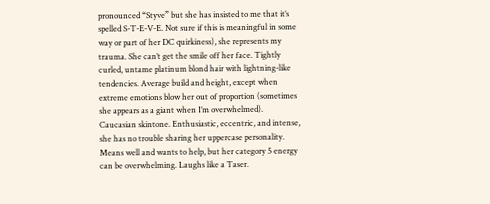pronounced “Styve” but she has insisted to me that it’s spelled S-T-E-V-E. Not sure if this is meaningful in some way or part of her DC quirkiness), she represents my trauma. She can’t get the smile off her face. Tightly curled, untame platinum blond hair with lightning-like tendencies. Average build and height, except when extreme emotions blow her out of proportion (sometimes she appears as a giant when I’m overwhelmed). Caucasian skintone. Enthusiastic, eccentric, and intense, she has no trouble sharing her uppercase personality. Means well and wants to help, but her category 5 energy can be overwhelming. Laughs like a Taser.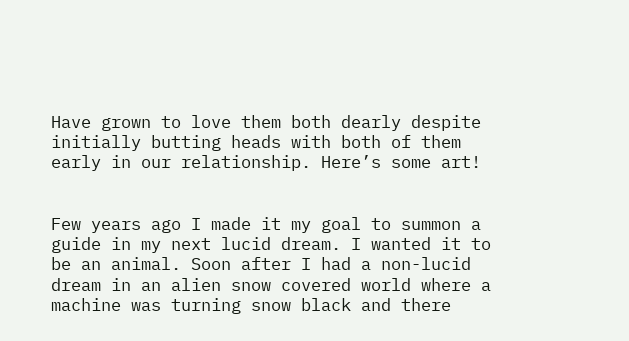Have grown to love them both dearly despite initially butting heads with both of them early in our relationship. Here’s some art!


Few years ago I made it my goal to summon a guide in my next lucid dream. I wanted it to be an animal. Soon after I had a non-lucid dream in an alien snow covered world where a machine was turning snow black and there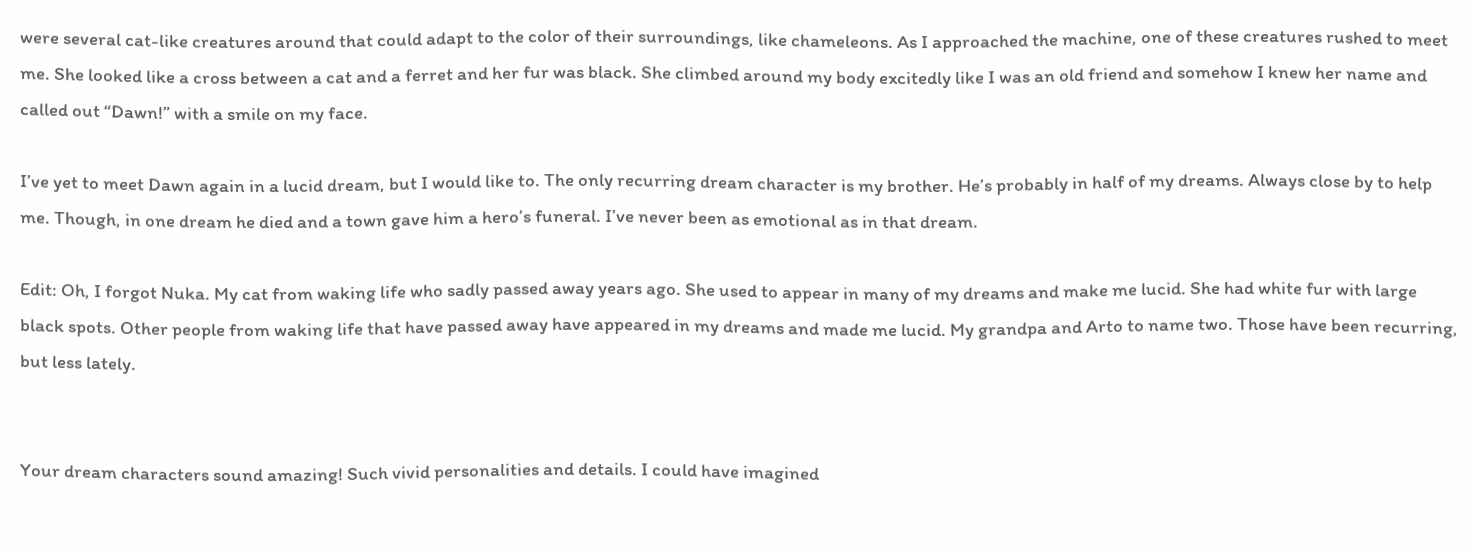were several cat-like creatures around that could adapt to the color of their surroundings, like chameleons. As I approached the machine, one of these creatures rushed to meet me. She looked like a cross between a cat and a ferret and her fur was black. She climbed around my body excitedly like I was an old friend and somehow I knew her name and called out “Dawn!” with a smile on my face.

I’ve yet to meet Dawn again in a lucid dream, but I would like to. The only recurring dream character is my brother. He’s probably in half of my dreams. Always close by to help me. Though, in one dream he died and a town gave him a hero’s funeral. I’ve never been as emotional as in that dream.

Edit: Oh, I forgot Nuka. My cat from waking life who sadly passed away years ago. She used to appear in many of my dreams and make me lucid. She had white fur with large black spots. Other people from waking life that have passed away have appeared in my dreams and made me lucid. My grandpa and Arto to name two. Those have been recurring, but less lately.


Your dream characters sound amazing! Such vivid personalities and details. I could have imagined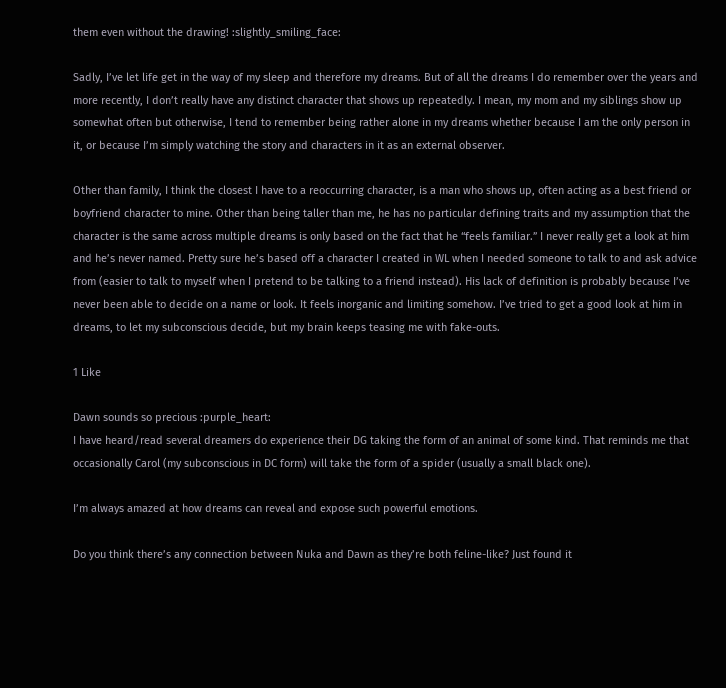them even without the drawing! :slightly_smiling_face:

Sadly, I’ve let life get in the way of my sleep and therefore my dreams. But of all the dreams I do remember over the years and more recently, I don’t really have any distinct character that shows up repeatedly. I mean, my mom and my siblings show up somewhat often but otherwise, I tend to remember being rather alone in my dreams whether because I am the only person in it, or because I’m simply watching the story and characters in it as an external observer.

Other than family, I think the closest I have to a reoccurring character, is a man who shows up, often acting as a best friend or boyfriend character to mine. Other than being taller than me, he has no particular defining traits and my assumption that the character is the same across multiple dreams is only based on the fact that he “feels familiar.” I never really get a look at him and he’s never named. Pretty sure he’s based off a character I created in WL when I needed someone to talk to and ask advice from (easier to talk to myself when I pretend to be talking to a friend instead). His lack of definition is probably because I’ve never been able to decide on a name or look. It feels inorganic and limiting somehow. I’ve tried to get a good look at him in dreams, to let my subconscious decide, but my brain keeps teasing me with fake-outs.

1 Like

Dawn sounds so precious :purple_heart:
I have heard/read several dreamers do experience their DG taking the form of an animal of some kind. That reminds me that occasionally Carol (my subconscious in DC form) will take the form of a spider (usually a small black one).

I’m always amazed at how dreams can reveal and expose such powerful emotions.

Do you think there’s any connection between Nuka and Dawn as they’re both feline-like? Just found it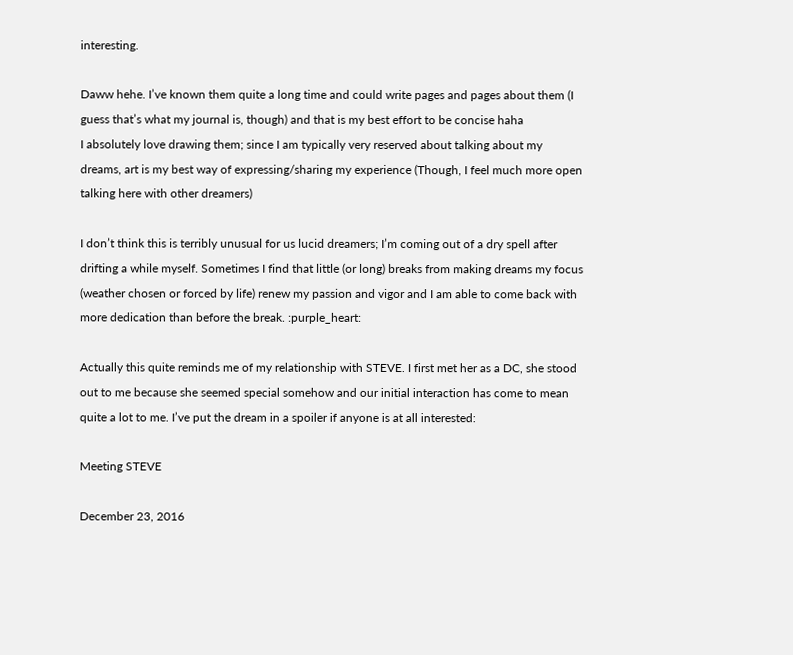interesting.

Daww hehe. I’ve known them quite a long time and could write pages and pages about them (I guess that’s what my journal is, though) and that is my best effort to be concise haha
I absolutely love drawing them; since I am typically very reserved about talking about my dreams, art is my best way of expressing/sharing my experience (Though, I feel much more open talking here with other dreamers)

I don’t think this is terribly unusual for us lucid dreamers; I’m coming out of a dry spell after drifting a while myself. Sometimes I find that little (or long) breaks from making dreams my focus (weather chosen or forced by life) renew my passion and vigor and I am able to come back with more dedication than before the break. :purple_heart:

Actually this quite reminds me of my relationship with STEVE. I first met her as a DC, she stood out to me because she seemed special somehow and our initial interaction has come to mean quite a lot to me. I’ve put the dream in a spoiler if anyone is at all interested:

Meeting STEVE

December 23, 2016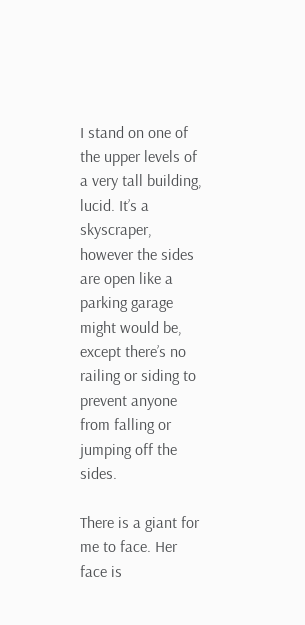I stand on one of the upper levels of a very tall building, lucid. It’s a skyscraper, however the sides are open like a parking garage might would be, except there’s no railing or siding to prevent anyone from falling or jumping off the sides.

There is a giant for me to face. Her face is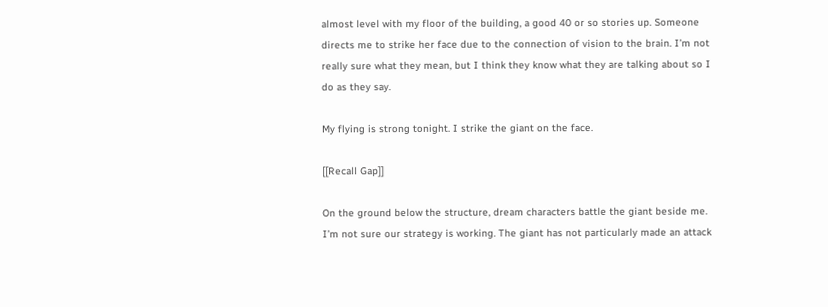almost level with my floor of the building, a good 40 or so stories up. Someone directs me to strike her face due to the connection of vision to the brain. I’m not really sure what they mean, but I think they know what they are talking about so I do as they say.

My flying is strong tonight. I strike the giant on the face.

[[Recall Gap]]

On the ground below the structure, dream characters battle the giant beside me. I’m not sure our strategy is working. The giant has not particularly made an attack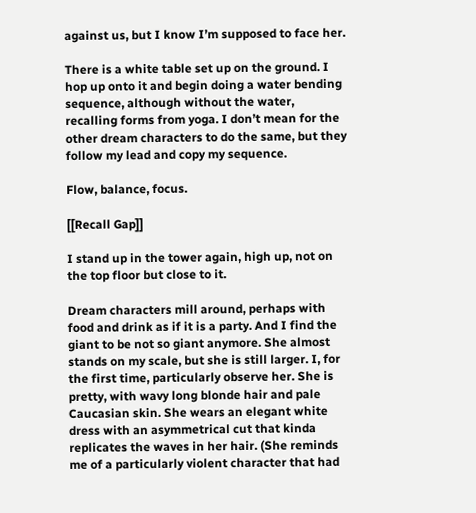against us, but I know I’m supposed to face her.

There is a white table set up on the ground. I hop up onto it and begin doing a water bending sequence, although without the water, recalling forms from yoga. I don’t mean for the other dream characters to do the same, but they follow my lead and copy my sequence.

Flow, balance, focus.

[[Recall Gap]]

I stand up in the tower again, high up, not on the top floor but close to it.

Dream characters mill around, perhaps with food and drink as if it is a party. And I find the giant to be not so giant anymore. She almost stands on my scale, but she is still larger. I, for the first time, particularly observe her. She is pretty, with wavy long blonde hair and pale Caucasian skin. She wears an elegant white dress with an asymmetrical cut that kinda replicates the waves in her hair. (She reminds me of a particularly violent character that had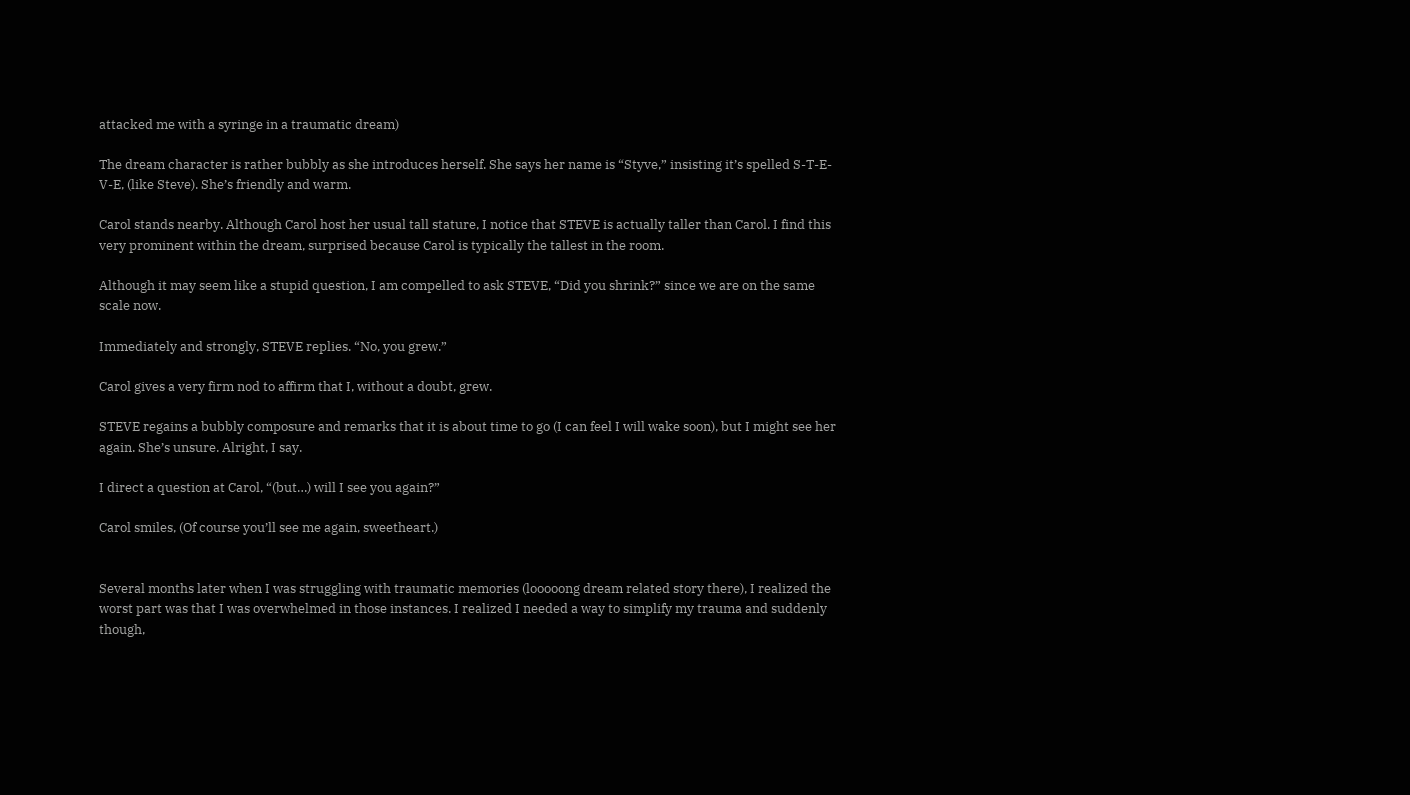attacked me with a syringe in a traumatic dream)

The dream character is rather bubbly as she introduces herself. She says her name is “Styve,” insisting it’s spelled S-T-E-V-E, (like Steve). She’s friendly and warm.

Carol stands nearby. Although Carol host her usual tall stature, I notice that STEVE is actually taller than Carol. I find this very prominent within the dream, surprised because Carol is typically the tallest in the room.

Although it may seem like a stupid question, I am compelled to ask STEVE, “Did you shrink?” since we are on the same scale now.

Immediately and strongly, STEVE replies. “No, you grew.”

Carol gives a very firm nod to affirm that I, without a doubt, grew.

STEVE regains a bubbly composure and remarks that it is about time to go (I can feel I will wake soon), but I might see her again. She’s unsure. Alright, I say.

I direct a question at Carol, “(but…) will I see you again?”

Carol smiles, (Of course you’ll see me again, sweetheart.)


Several months later when I was struggling with traumatic memories (looooong dream related story there), I realized the worst part was that I was overwhelmed in those instances. I realized I needed a way to simplify my trauma and suddenly though,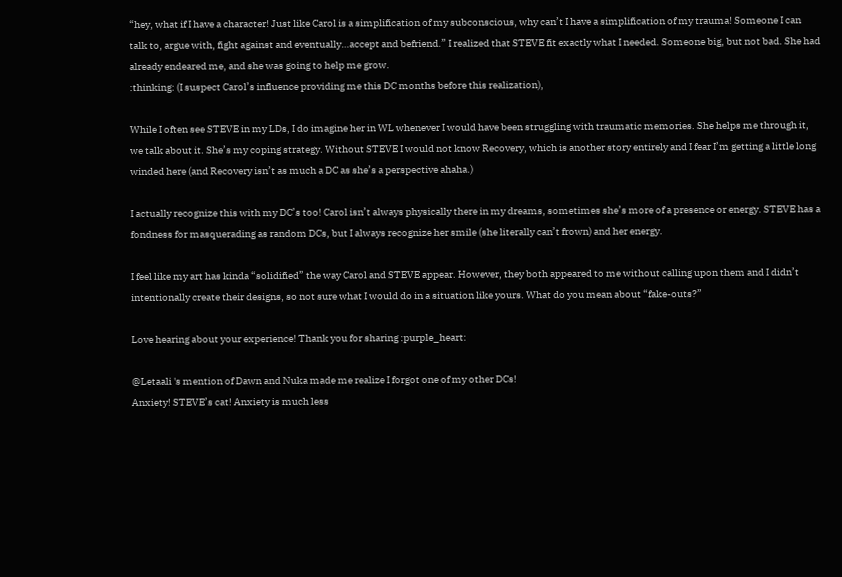“hey, what if I have a character! Just like Carol is a simplification of my subconscious, why can’t I have a simplification of my trauma! Someone I can talk to, argue with, fight against and eventually…accept and befriend.” I realized that STEVE fit exactly what I needed. Someone big, but not bad. She had already endeared me, and she was going to help me grow.
:thinking: (I suspect Carol’s influence providing me this DC months before this realization),

While I often see STEVE in my LDs, I do imagine her in WL whenever I would have been struggling with traumatic memories. She helps me through it, we talk about it. She’s my coping strategy. Without STEVE I would not know Recovery, which is another story entirely and I fear I’m getting a little long winded here (and Recovery isn’t as much a DC as she’s a perspective ahaha.)

I actually recognize this with my DC’s too! Carol isn’t always physically there in my dreams, sometimes she’s more of a presence or energy. STEVE has a fondness for masquerading as random DCs, but I always recognize her smile (she literally can’t frown) and her energy.

I feel like my art has kinda “solidified” the way Carol and STEVE appear. However, they both appeared to me without calling upon them and I didn’t intentionally create their designs, so not sure what I would do in a situation like yours. What do you mean about “fake-outs?”

Love hearing about your experience! Thank you for sharing :purple_heart:

@Letaali 's mention of Dawn and Nuka made me realize I forgot one of my other DCs!
Anxiety! STEVE’s cat! Anxiety is much less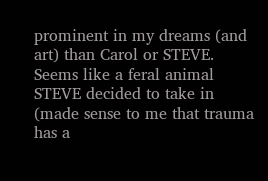prominent in my dreams (and art) than Carol or STEVE. Seems like a feral animal STEVE decided to take in (made sense to me that trauma has a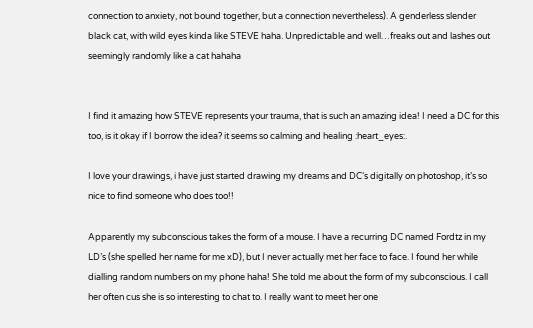connection to anxiety, not bound together, but a connection nevertheless). A genderless slender black cat, with wild eyes kinda like STEVE haha. Unpredictable and well…freaks out and lashes out seemingly randomly like a cat hahaha


I find it amazing how STEVE represents your trauma, that is such an amazing idea! I need a DC for this too, is it okay if I borrow the idea? it seems so calming and healing :heart_eyes:.

I love your drawings, i have just started drawing my dreams and DC’s digitally on photoshop, it’s so nice to find someone who does too!!

Apparently my subconscious takes the form of a mouse. I have a recurring DC named Fordtz in my LD’s (she spelled her name for me xD), but I never actually met her face to face. I found her while dialling random numbers on my phone haha! She told me about the form of my subconscious. I call her often cus she is so interesting to chat to. I really want to meet her one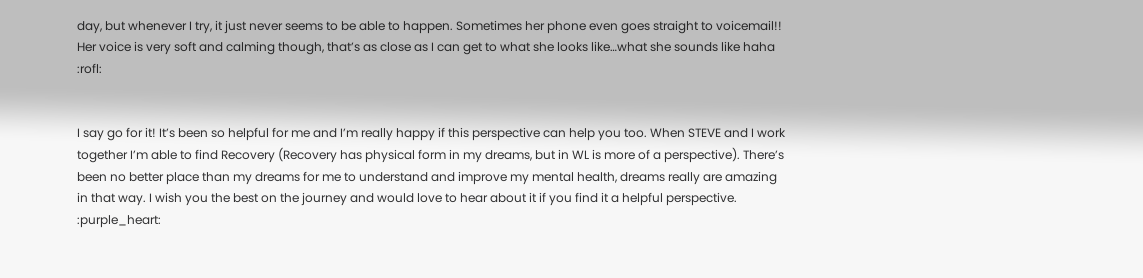day, but whenever I try, it just never seems to be able to happen. Sometimes her phone even goes straight to voicemail!! Her voice is very soft and calming though, that’s as close as I can get to what she looks like…what she sounds like haha :rofl:


I say go for it! It’s been so helpful for me and I’m really happy if this perspective can help you too. When STEVE and I work together I’m able to find Recovery (Recovery has physical form in my dreams, but in WL is more of a perspective). There’s been no better place than my dreams for me to understand and improve my mental health, dreams really are amazing in that way. I wish you the best on the journey and would love to hear about it if you find it a helpful perspective. :purple_heart: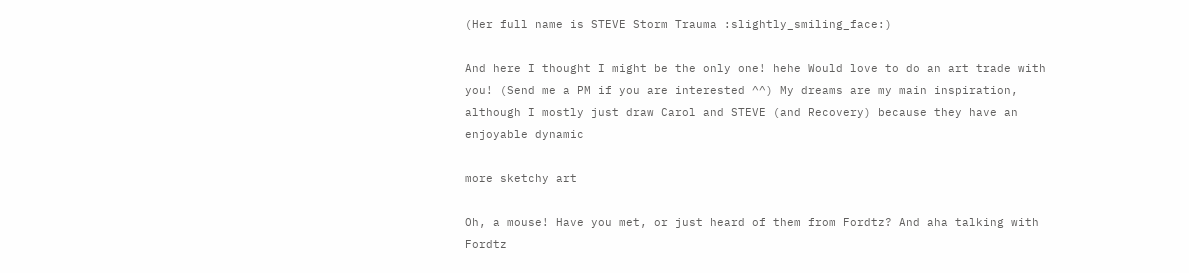(Her full name is STEVE Storm Trauma :slightly_smiling_face:)

And here I thought I might be the only one! hehe Would love to do an art trade with you! (Send me a PM if you are interested ^^) My dreams are my main inspiration, although I mostly just draw Carol and STEVE (and Recovery) because they have an enjoyable dynamic

more sketchy art

Oh, a mouse! Have you met, or just heard of them from Fordtz? And aha talking with Fordtz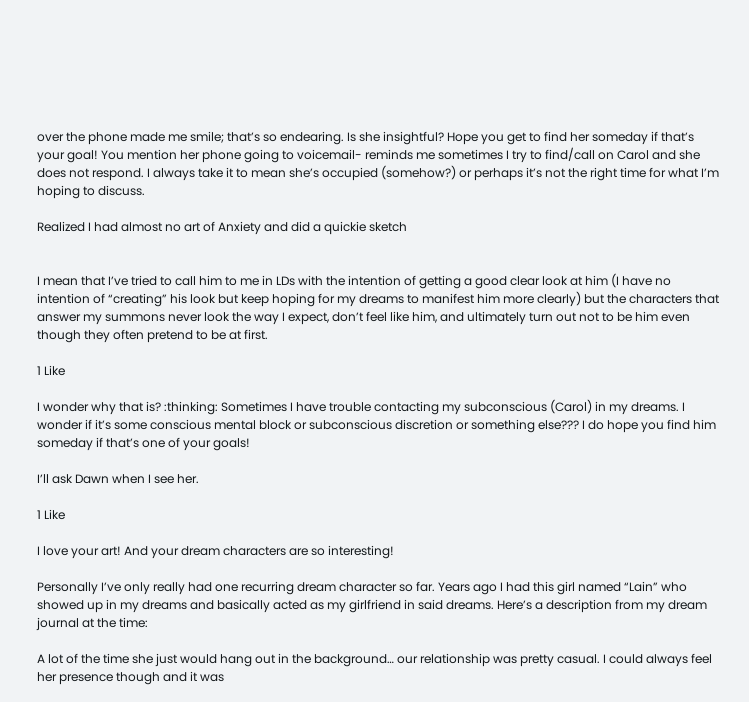over the phone made me smile; that’s so endearing. Is she insightful? Hope you get to find her someday if that’s your goal! You mention her phone going to voicemail- reminds me sometimes I try to find/call on Carol and she does not respond. I always take it to mean she’s occupied (somehow?) or perhaps it’s not the right time for what I’m hoping to discuss.

Realized I had almost no art of Anxiety and did a quickie sketch


I mean that I’ve tried to call him to me in LDs with the intention of getting a good clear look at him (I have no intention of “creating” his look but keep hoping for my dreams to manifest him more clearly) but the characters that answer my summons never look the way I expect, don’t feel like him, and ultimately turn out not to be him even though they often pretend to be at first.

1 Like

I wonder why that is? :thinking: Sometimes I have trouble contacting my subconscious (Carol) in my dreams. I wonder if it’s some conscious mental block or subconscious discretion or something else??? I do hope you find him someday if that’s one of your goals!

I’ll ask Dawn when I see her.

1 Like

I love your art! And your dream characters are so interesting!

Personally I’ve only really had one recurring dream character so far. Years ago I had this girl named “Lain” who showed up in my dreams and basically acted as my girlfriend in said dreams. Here’s a description from my dream journal at the time:

A lot of the time she just would hang out in the background… our relationship was pretty casual. I could always feel her presence though and it was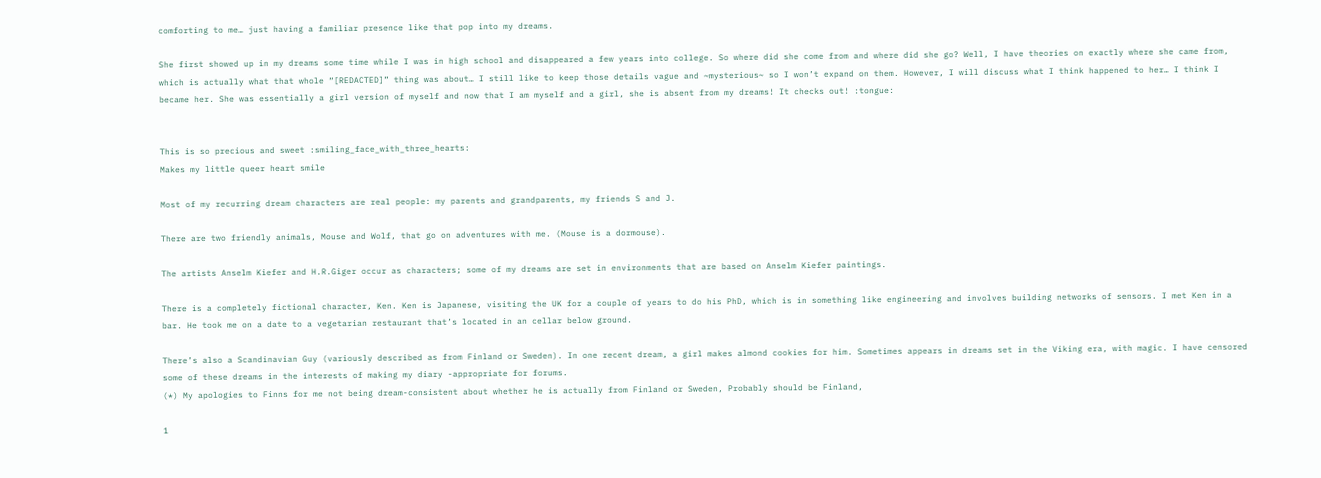comforting to me… just having a familiar presence like that pop into my dreams.

She first showed up in my dreams some time while I was in high school and disappeared a few years into college. So where did she come from and where did she go? Well, I have theories on exactly where she came from, which is actually what that whole “[REDACTED]” thing was about… I still like to keep those details vague and ~mysterious~ so I won’t expand on them. However, I will discuss what I think happened to her… I think I became her. She was essentially a girl version of myself and now that I am myself and a girl, she is absent from my dreams! It checks out! :tongue:


This is so precious and sweet :smiling_face_with_three_hearts:
Makes my little queer heart smile

Most of my recurring dream characters are real people: my parents and grandparents, my friends S and J.

There are two friendly animals, Mouse and Wolf, that go on adventures with me. (Mouse is a dormouse).

The artists Anselm Kiefer and H.R.Giger occur as characters; some of my dreams are set in environments that are based on Anselm Kiefer paintings.

There is a completely fictional character, Ken. Ken is Japanese, visiting the UK for a couple of years to do his PhD, which is in something like engineering and involves building networks of sensors. I met Ken in a bar. He took me on a date to a vegetarian restaurant that’s located in an cellar below ground.

There’s also a Scandinavian Guy (variously described as from Finland or Sweden). In one recent dream, a girl makes almond cookies for him. Sometimes appears in dreams set in the Viking era, with magic. I have censored some of these dreams in the interests of making my diary -appropriate for forums.
(*) My apologies to Finns for me not being dream-consistent about whether he is actually from Finland or Sweden, Probably should be Finland,

1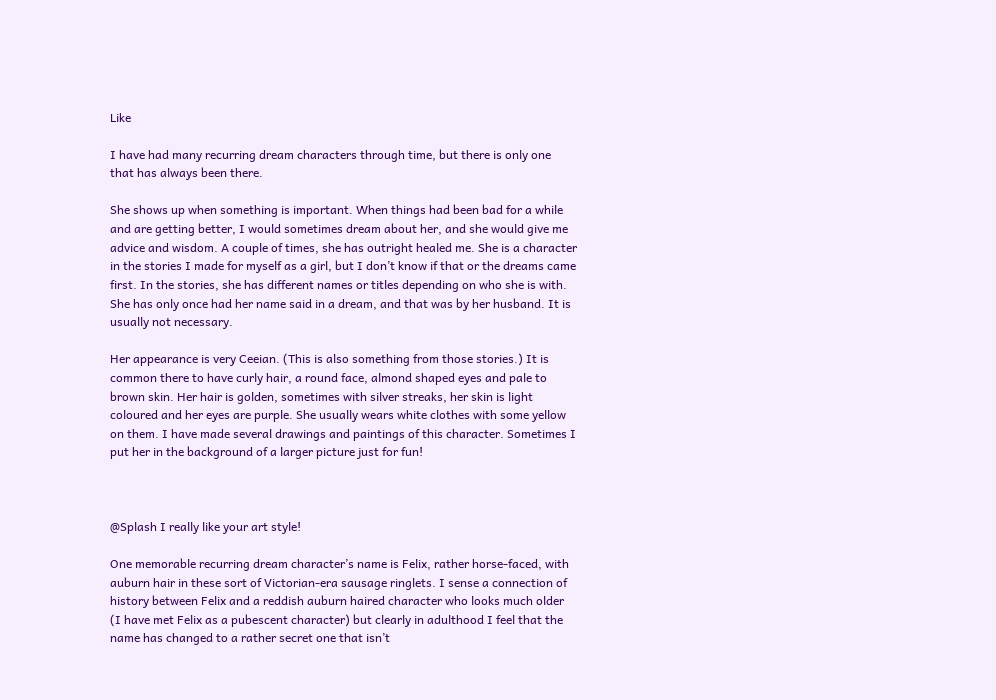Like

I have had many recurring dream characters through time, but there is only one that has always been there.

She shows up when something is important. When things had been bad for a while and are getting better, I would sometimes dream about her, and she would give me advice and wisdom. A couple of times, she has outright healed me. She is a character in the stories I made for myself as a girl, but I don’t know if that or the dreams came first. In the stories, she has different names or titles depending on who she is with. She has only once had her name said in a dream, and that was by her husband. It is usually not necessary.

Her appearance is very Ceeian. (This is also something from those stories.) It is common there to have curly hair, a round face, almond shaped eyes and pale to brown skin. Her hair is golden, sometimes with silver streaks, her skin is light coloured and her eyes are purple. She usually wears white clothes with some yellow on them. I have made several drawings and paintings of this character. Sometimes I put her in the background of a larger picture just for fun!



@Splash I really like your art style!

One memorable recurring dream character’s name is Felix, rather horse-faced, with auburn hair in these sort of Victorian-era sausage ringlets. I sense a connection of history between Felix and a reddish auburn haired character who looks much older (I have met Felix as a pubescent character) but clearly in adulthood I feel that the name has changed to a rather secret one that isn’t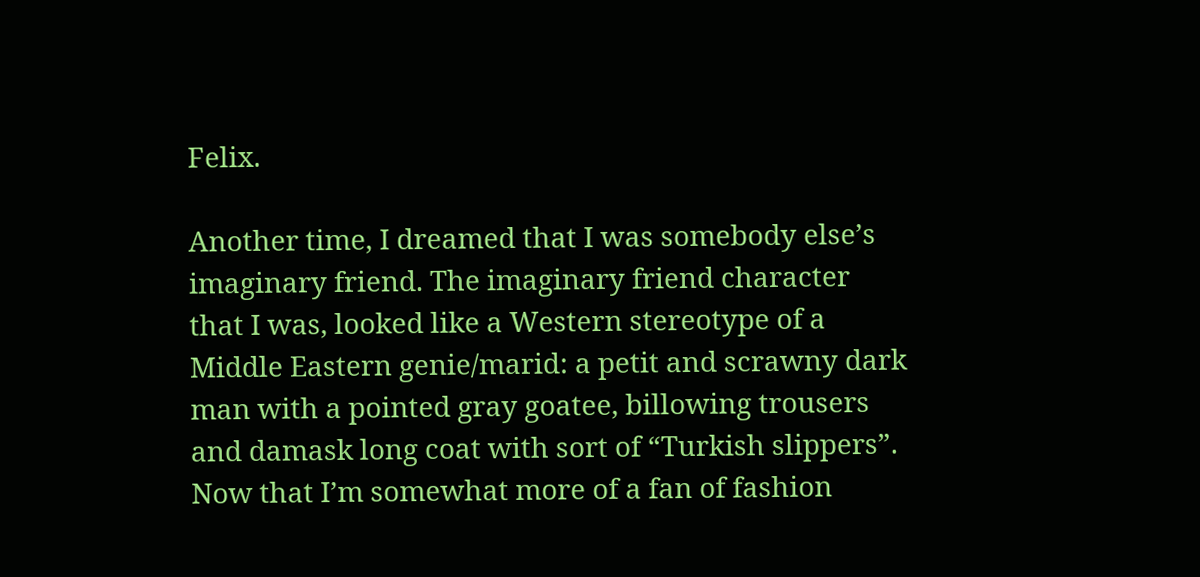Felix.

Another time, I dreamed that I was somebody else’s imaginary friend. The imaginary friend character that I was, looked like a Western stereotype of a Middle Eastern genie/marid: a petit and scrawny dark man with a pointed gray goatee, billowing trousers and damask long coat with sort of “Turkish slippers”. Now that I’m somewhat more of a fan of fashion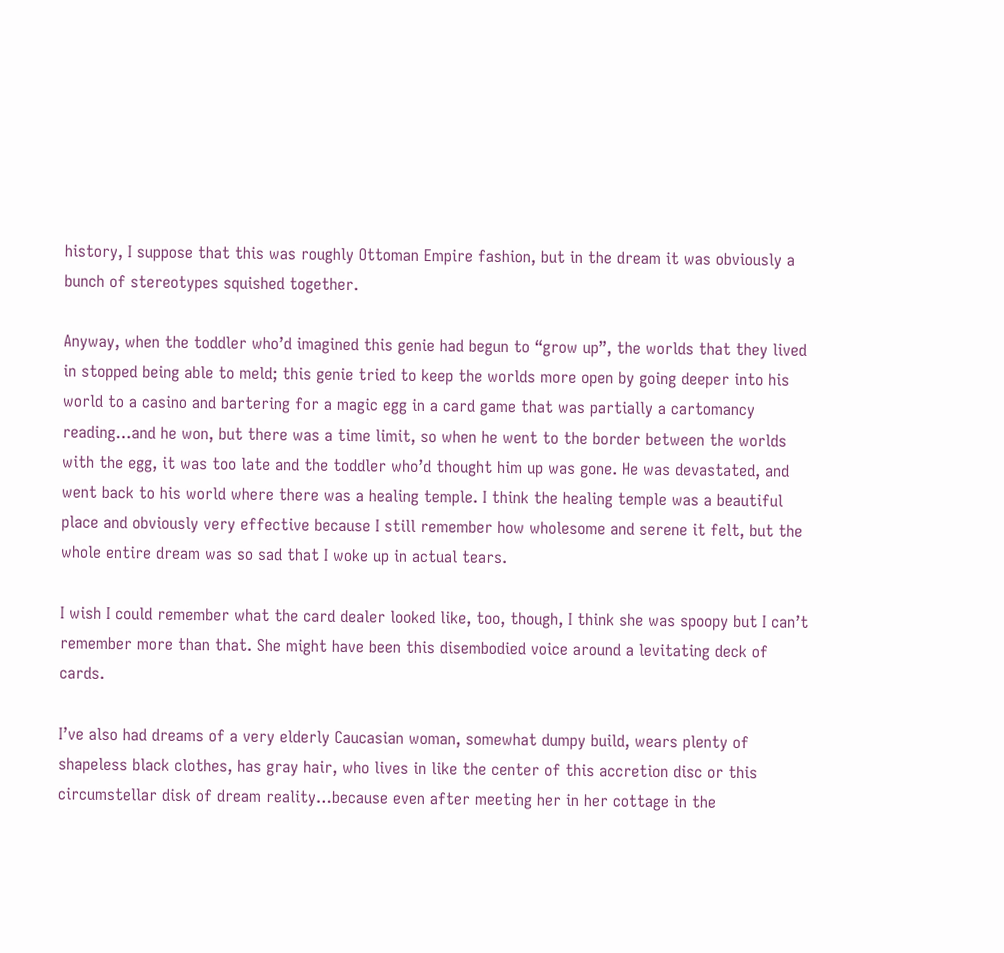history, I suppose that this was roughly Ottoman Empire fashion, but in the dream it was obviously a bunch of stereotypes squished together.

Anyway, when the toddler who’d imagined this genie had begun to “grow up”, the worlds that they lived in stopped being able to meld; this genie tried to keep the worlds more open by going deeper into his world to a casino and bartering for a magic egg in a card game that was partially a cartomancy reading…and he won, but there was a time limit, so when he went to the border between the worlds with the egg, it was too late and the toddler who’d thought him up was gone. He was devastated, and went back to his world where there was a healing temple. I think the healing temple was a beautiful place and obviously very effective because I still remember how wholesome and serene it felt, but the whole entire dream was so sad that I woke up in actual tears.

I wish I could remember what the card dealer looked like, too, though, I think she was spoopy but I can’t remember more than that. She might have been this disembodied voice around a levitating deck of cards.

I’ve also had dreams of a very elderly Caucasian woman, somewhat dumpy build, wears plenty of shapeless black clothes, has gray hair, who lives in like the center of this accretion disc or this circumstellar disk of dream reality…because even after meeting her in her cottage in the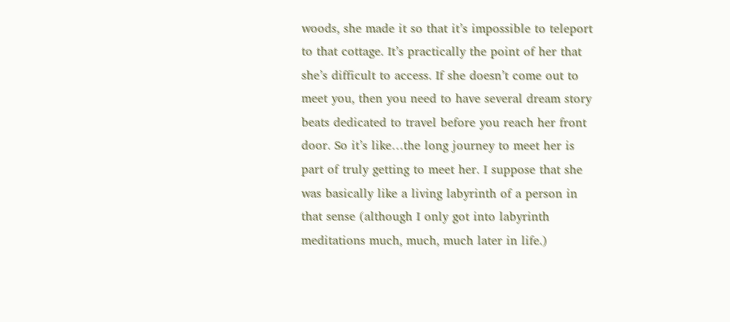woods, she made it so that it’s impossible to teleport to that cottage. It’s practically the point of her that she’s difficult to access. If she doesn’t come out to meet you, then you need to have several dream story beats dedicated to travel before you reach her front door. So it’s like…the long journey to meet her is part of truly getting to meet her. I suppose that she was basically like a living labyrinth of a person in that sense (although I only got into labyrinth meditations much, much, much later in life.)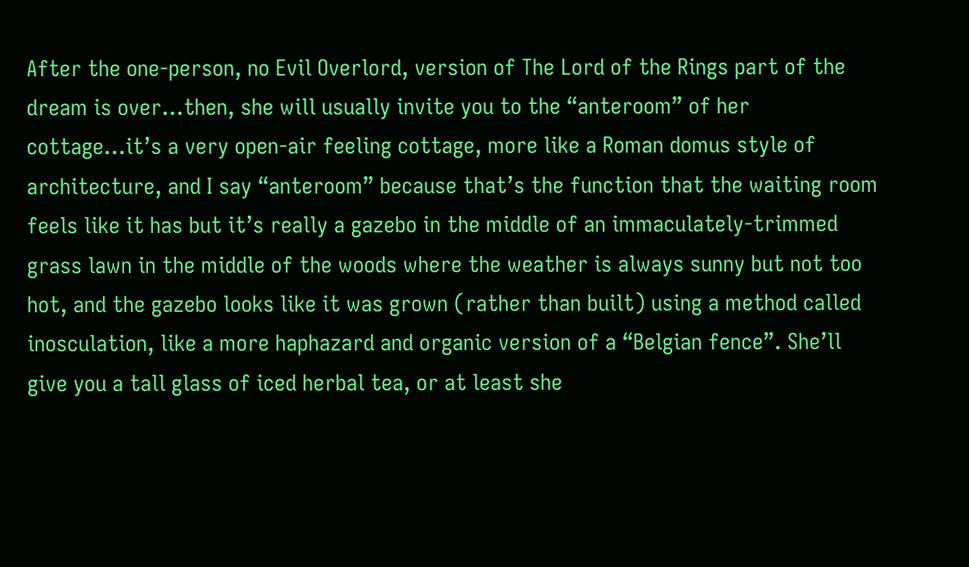After the one-person, no Evil Overlord, version of The Lord of the Rings part of the dream is over…then, she will usually invite you to the “anteroom” of her cottage…it’s a very open-air feeling cottage, more like a Roman domus style of architecture, and I say “anteroom” because that’s the function that the waiting room feels like it has but it’s really a gazebo in the middle of an immaculately-trimmed grass lawn in the middle of the woods where the weather is always sunny but not too hot, and the gazebo looks like it was grown (rather than built) using a method called inosculation, like a more haphazard and organic version of a “Belgian fence”. She’ll give you a tall glass of iced herbal tea, or at least she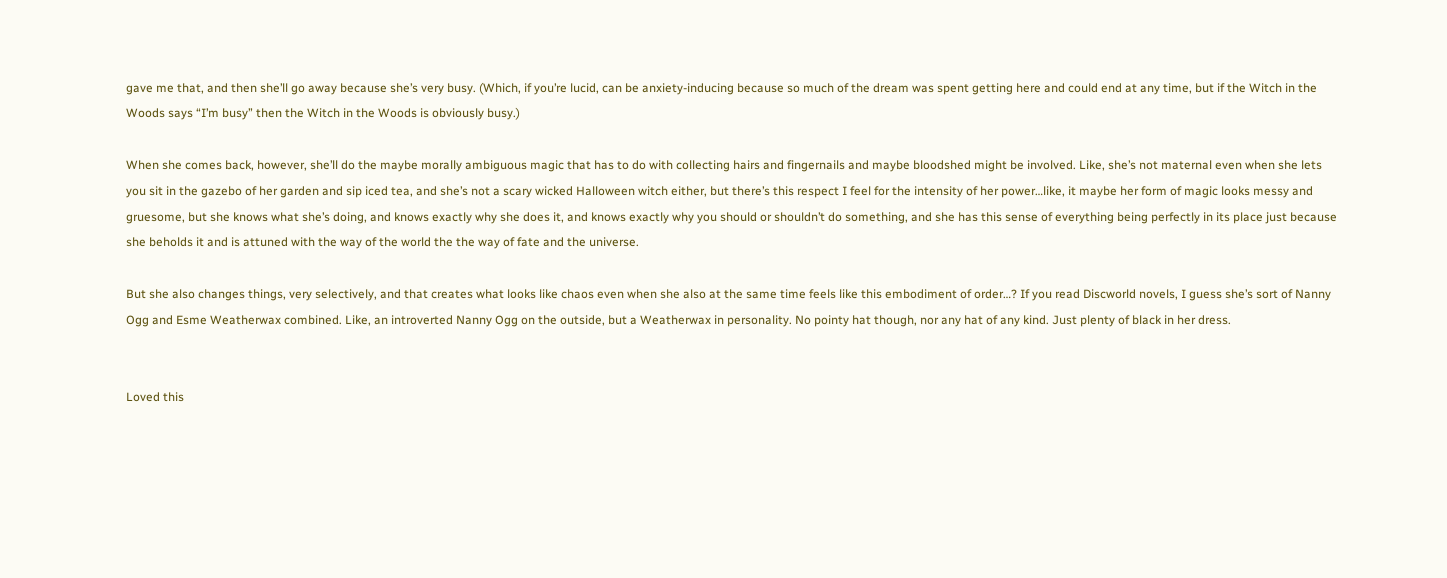gave me that, and then she’ll go away because she’s very busy. (Which, if you’re lucid, can be anxiety-inducing because so much of the dream was spent getting here and could end at any time, but if the Witch in the Woods says “I’m busy” then the Witch in the Woods is obviously busy.)

When she comes back, however, she’ll do the maybe morally ambiguous magic that has to do with collecting hairs and fingernails and maybe bloodshed might be involved. Like, she’s not maternal even when she lets you sit in the gazebo of her garden and sip iced tea, and she’s not a scary wicked Halloween witch either, but there’s this respect I feel for the intensity of her power…like, it maybe her form of magic looks messy and gruesome, but she knows what she’s doing, and knows exactly why she does it, and knows exactly why you should or shouldn’t do something, and she has this sense of everything being perfectly in its place just because she beholds it and is attuned with the way of the world the the way of fate and the universe.

But she also changes things, very selectively, and that creates what looks like chaos even when she also at the same time feels like this embodiment of order…? If you read Discworld novels, I guess she’s sort of Nanny Ogg and Esme Weatherwax combined. Like, an introverted Nanny Ogg on the outside, but a Weatherwax in personality. No pointy hat though, nor any hat of any kind. Just plenty of black in her dress.


Loved this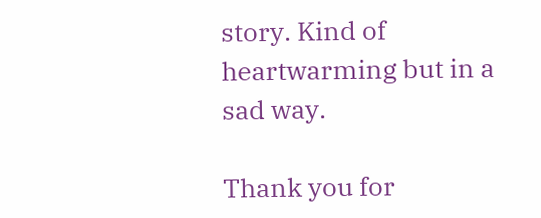story. Kind of heartwarming but in a sad way.

Thank you for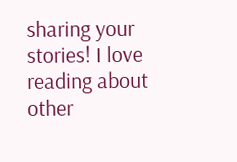sharing your stories! I love reading about other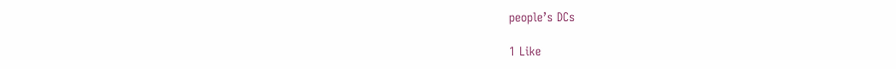people’s DCs

1 Like